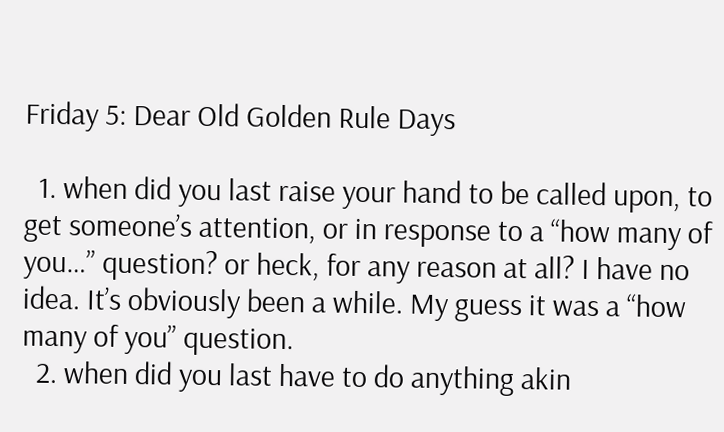Friday 5: Dear Old Golden Rule Days

  1. when did you last raise your hand to be called upon, to get someone’s attention, or in response to a “how many of you…” question? or heck, for any reason at all? I have no idea. It’s obviously been a while. My guess it was a “how many of you” question.
  2. when did you last have to do anything akin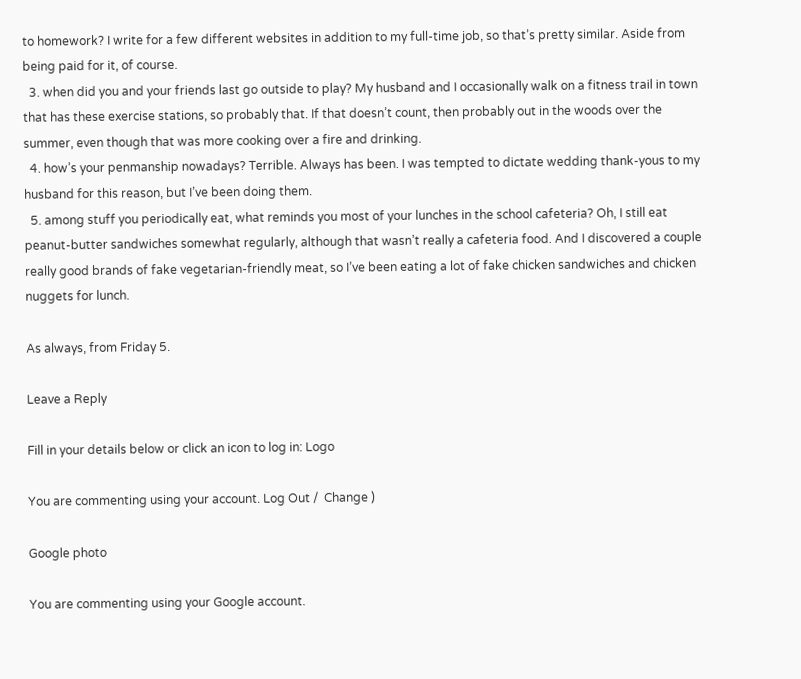to homework? I write for a few different websites in addition to my full-time job, so that’s pretty similar. Aside from being paid for it, of course.
  3. when did you and your friends last go outside to play? My husband and I occasionally walk on a fitness trail in town that has these exercise stations, so probably that. If that doesn’t count, then probably out in the woods over the summer, even though that was more cooking over a fire and drinking.
  4. how’s your penmanship nowadays? Terrible. Always has been. I was tempted to dictate wedding thank-yous to my husband for this reason, but I’ve been doing them.
  5. among stuff you periodically eat, what reminds you most of your lunches in the school cafeteria? Oh, I still eat peanut-butter sandwiches somewhat regularly, although that wasn’t really a cafeteria food. And I discovered a couple really good brands of fake vegetarian-friendly meat, so I’ve been eating a lot of fake chicken sandwiches and chicken nuggets for lunch.

As always, from Friday 5.

Leave a Reply

Fill in your details below or click an icon to log in: Logo

You are commenting using your account. Log Out /  Change )

Google photo

You are commenting using your Google account.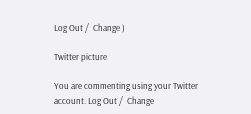Log Out /  Change )

Twitter picture

You are commenting using your Twitter account. Log Out /  Change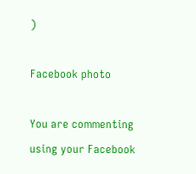)

Facebook photo

You are commenting using your Facebook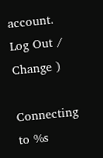account. Log Out /  Change )

Connecting to %s